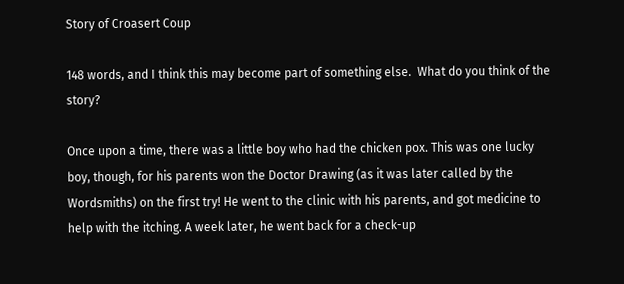Story of Croasert Coup

148 words, and I think this may become part of something else.  What do you think of the story?

Once upon a time, there was a little boy who had the chicken pox. This was one lucky boy, though, for his parents won the Doctor Drawing (as it was later called by the Wordsmiths) on the first try! He went to the clinic with his parents, and got medicine to help with the itching. A week later, he went back for a check-up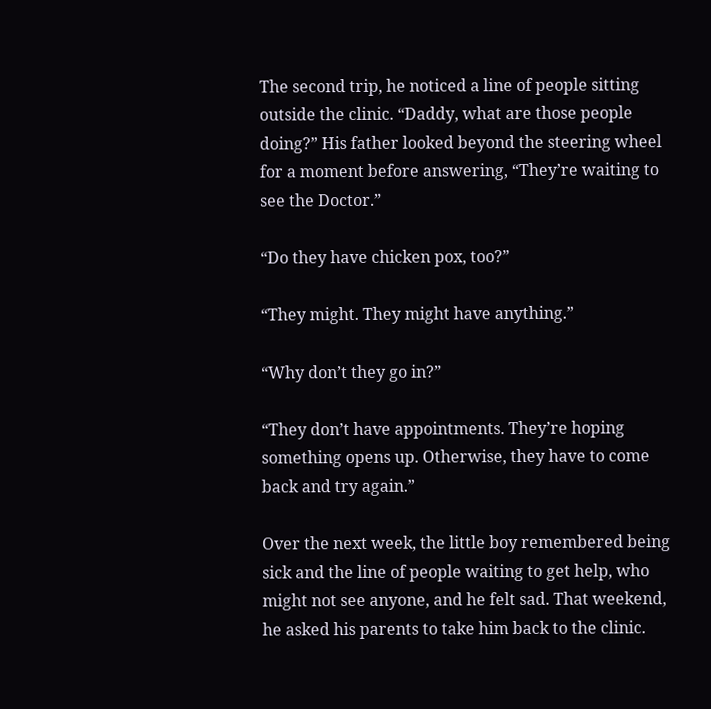The second trip, he noticed a line of people sitting outside the clinic. “Daddy, what are those people doing?” His father looked beyond the steering wheel for a moment before answering, “They’re waiting to see the Doctor.”

“Do they have chicken pox, too?”

“They might. They might have anything.”

“Why don’t they go in?”

“They don’t have appointments. They’re hoping something opens up. Otherwise, they have to come back and try again.”

Over the next week, the little boy remembered being sick and the line of people waiting to get help, who might not see anyone, and he felt sad. That weekend, he asked his parents to take him back to the clinic.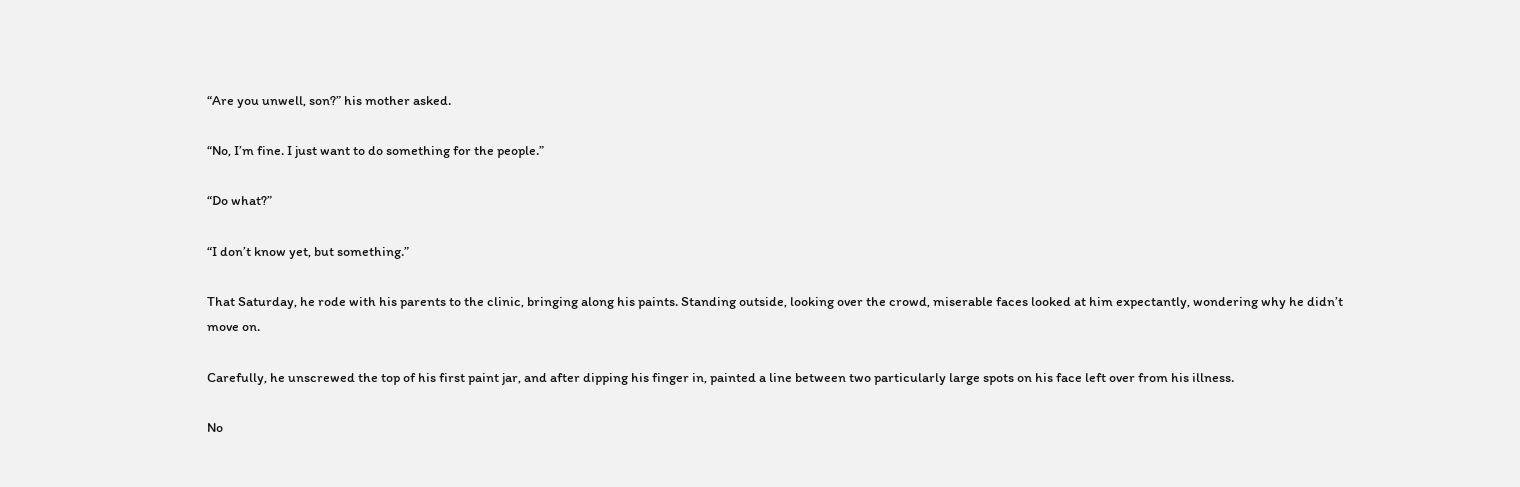“Are you unwell, son?” his mother asked.

“No, I’m fine. I just want to do something for the people.”

“Do what?”

“I don’t know yet, but something.”

That Saturday, he rode with his parents to the clinic, bringing along his paints. Standing outside, looking over the crowd, miserable faces looked at him expectantly, wondering why he didn’t move on.

Carefully, he unscrewed the top of his first paint jar, and after dipping his finger in, painted a line between two particularly large spots on his face left over from his illness.

No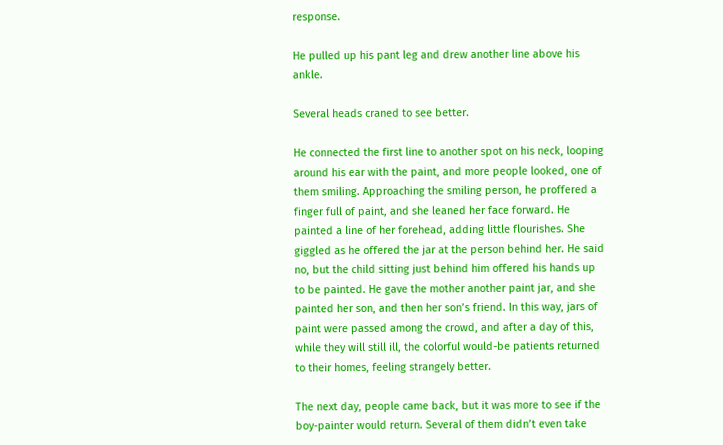response.

He pulled up his pant leg and drew another line above his ankle.

Several heads craned to see better.

He connected the first line to another spot on his neck, looping around his ear with the paint, and more people looked, one of them smiling. Approaching the smiling person, he proffered a finger full of paint, and she leaned her face forward. He painted a line of her forehead, adding little flourishes. She giggled as he offered the jar at the person behind her. He said no, but the child sitting just behind him offered his hands up to be painted. He gave the mother another paint jar, and she painted her son, and then her son’s friend. In this way, jars of paint were passed among the crowd, and after a day of this, while they will still ill, the colorful would-be patients returned to their homes, feeling strangely better.

The next day, people came back, but it was more to see if the boy-painter would return. Several of them didn’t even take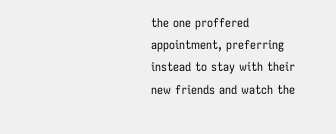the one proffered appointment, preferring instead to stay with their new friends and watch the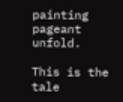painting pageant unfold.

This is the tale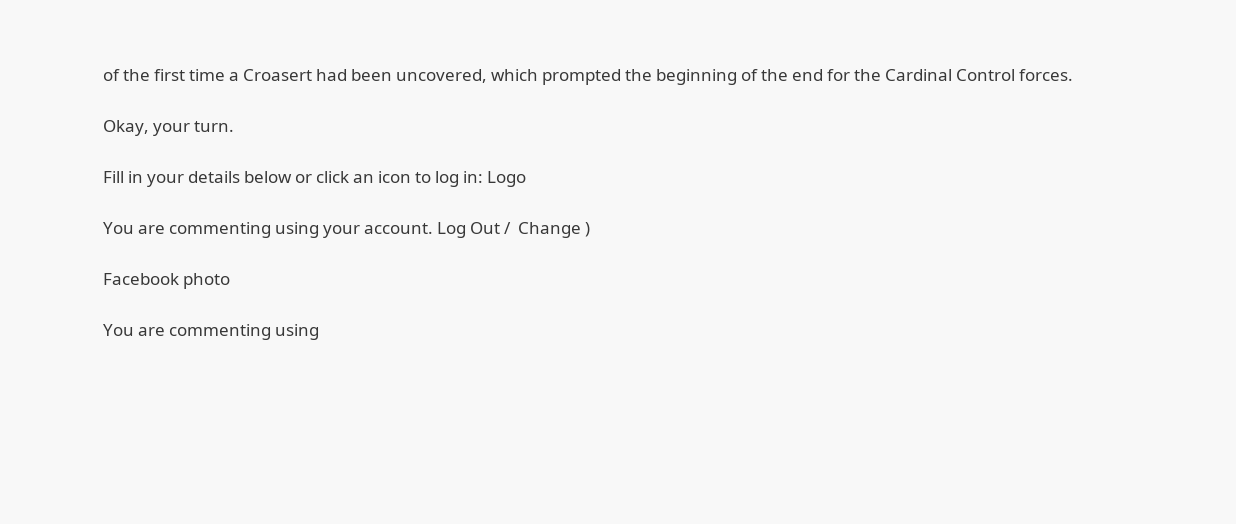of the first time a Croasert had been uncovered, which prompted the beginning of the end for the Cardinal Control forces.

Okay, your turn.

Fill in your details below or click an icon to log in: Logo

You are commenting using your account. Log Out /  Change )

Facebook photo

You are commenting using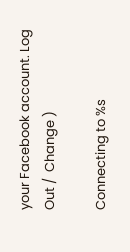your Facebook account. Log Out /  Change )

Connecting to %s